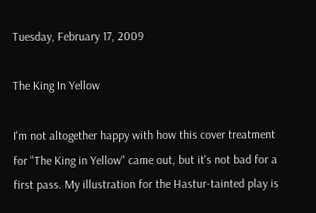Tuesday, February 17, 2009

The King In Yellow

I'm not altogether happy with how this cover treatment for "The King in Yellow" came out, but it's not bad for a first pass. My illustration for the Hastur-tainted play is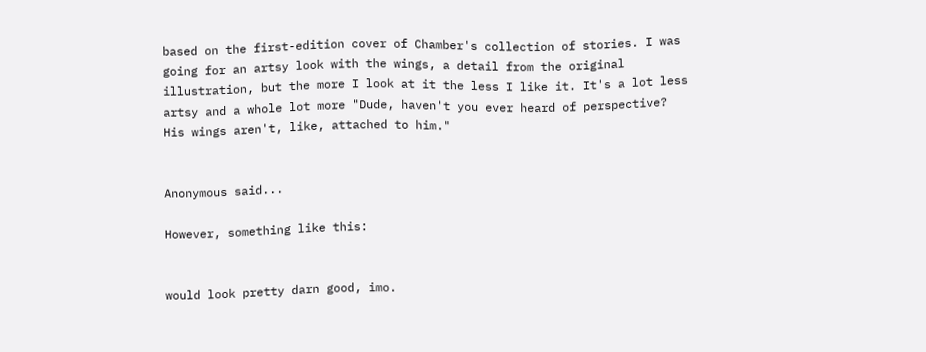based on the first-edition cover of Chamber's collection of stories. I was going for an artsy look with the wings, a detail from the original illustration, but the more I look at it the less I like it. It's a lot less artsy and a whole lot more "Dude, haven't you ever heard of perspective? His wings aren't, like, attached to him."


Anonymous said...

However, something like this:


would look pretty darn good, imo.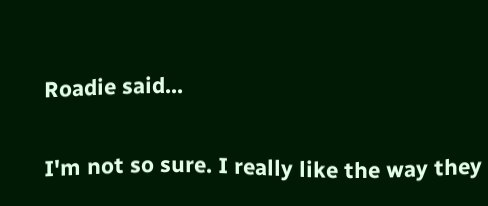Roadie said...

I'm not so sure. I really like the way they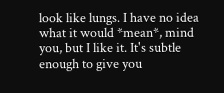look like lungs. I have no idea what it would *mean*, mind you, but I like it. It's subtle enough to give you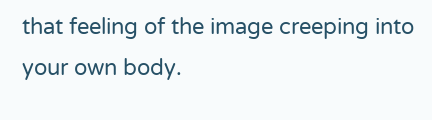that feeling of the image creeping into your own body.